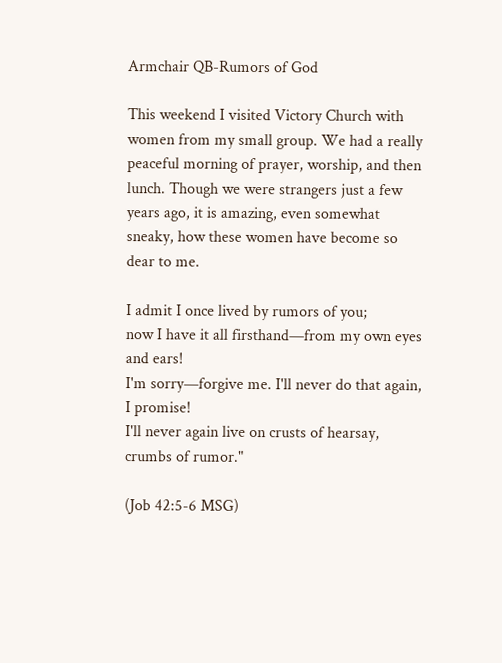Armchair QB-Rumors of God

This weekend I visited Victory Church with women from my small group. We had a really peaceful morning of prayer, worship, and then lunch. Though we were strangers just a few years ago, it is amazing, even somewhat sneaky, how these women have become so dear to me.

I admit I once lived by rumors of you;
now I have it all firsthand—from my own eyes and ears!
I'm sorry—forgive me. I'll never do that again, I promise!
I'll never again live on crusts of hearsay, crumbs of rumor."

(Job 42:5-6 MSG)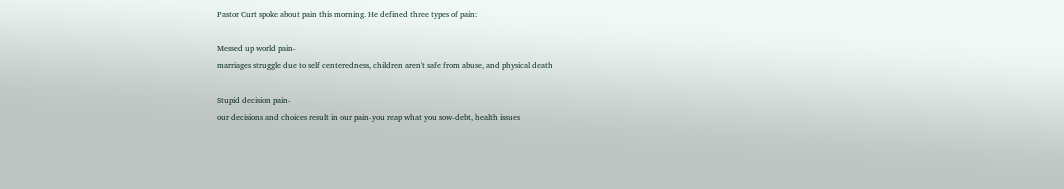Pastor Curt spoke about pain this morning. He defined three types of pain:

Messed up world pain-
marriages struggle due to self centeredness, children aren't safe from abuse, and physical death

Stupid decision pain-
our decisions and choices result in our pain-you reap what you sow-debt, health issues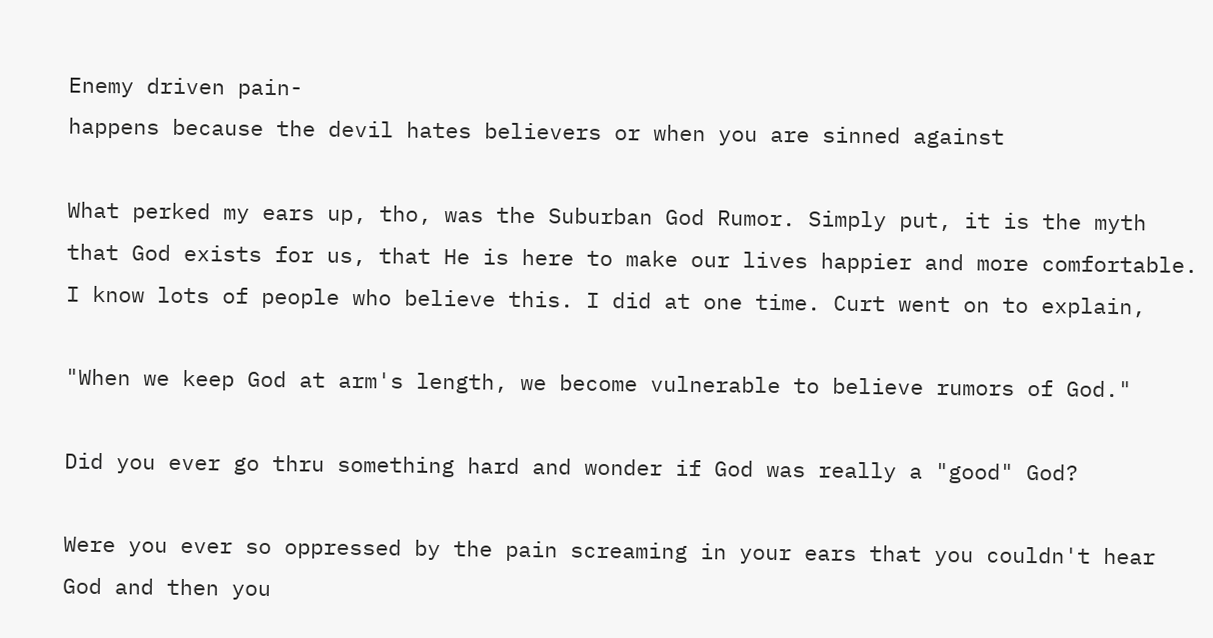Enemy driven pain-
happens because the devil hates believers or when you are sinned against

What perked my ears up, tho, was the Suburban God Rumor. Simply put, it is the myth that God exists for us, that He is here to make our lives happier and more comfortable. I know lots of people who believe this. I did at one time. Curt went on to explain,

"When we keep God at arm's length, we become vulnerable to believe rumors of God."

Did you ever go thru something hard and wonder if God was really a "good" God?

Were you ever so oppressed by the pain screaming in your ears that you couldn't hear
God and then you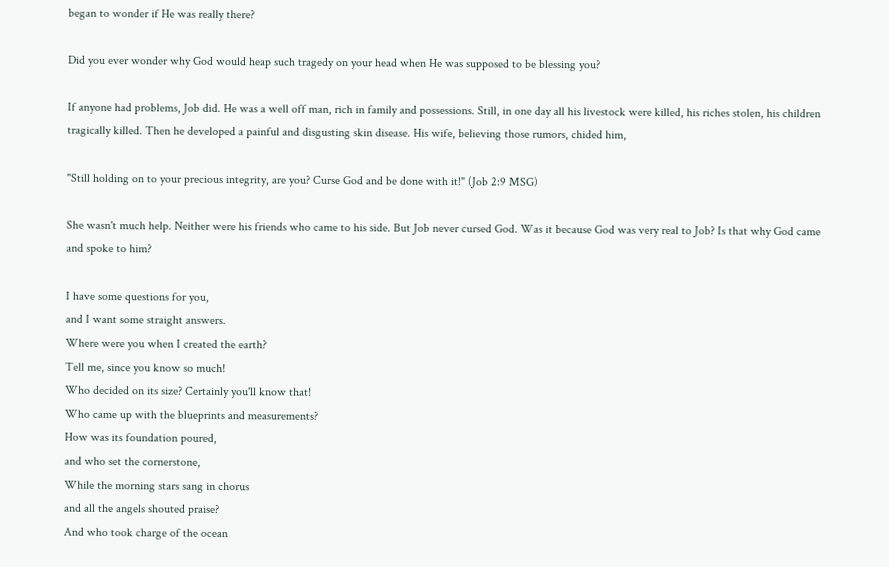began to wonder if He was really there?

Did you ever wonder why God would heap such tragedy on your head when He was supposed to be blessing you?

If anyone had problems, Job did. He was a well off man, rich in family and possessions. Still, in one day all his livestock were killed, his riches stolen, his children tragically killed. Then he developed a painful and disgusting skin disease. His wife, believing those rumors, chided him,

"Still holding on to your precious integrity, are you? Curse God and be done with it!" (Job 2:9 MSG)

She wasn't much help. Neither were his friends who came to his side. But Job never cursed God. Was it because God was very real to Job? Is that why God came and spoke to him?

I have some questions for you,
and I want some straight answers.
Where were you when I created the earth?
Tell me, since you know so much!
Who decided on its size? Certainly you'll know that!
Who came up with the blueprints and measurements?
How was its foundation poured,
and who set the cornerstone,
While the morning stars sang in chorus
and all the angels shouted praise?
And who took charge of the ocean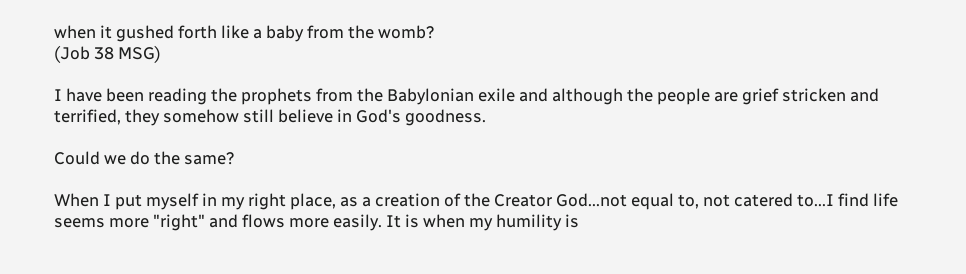when it gushed forth like a baby from the womb?
(Job 38 MSG)

I have been reading the prophets from the Babylonian exile and although the people are grief stricken and terrified, they somehow still believe in God's goodness.

Could we do the same?

When I put myself in my right place, as a creation of the Creator God...not equal to, not catered to...I find life seems more "right" and flows more easily. It is when my humility is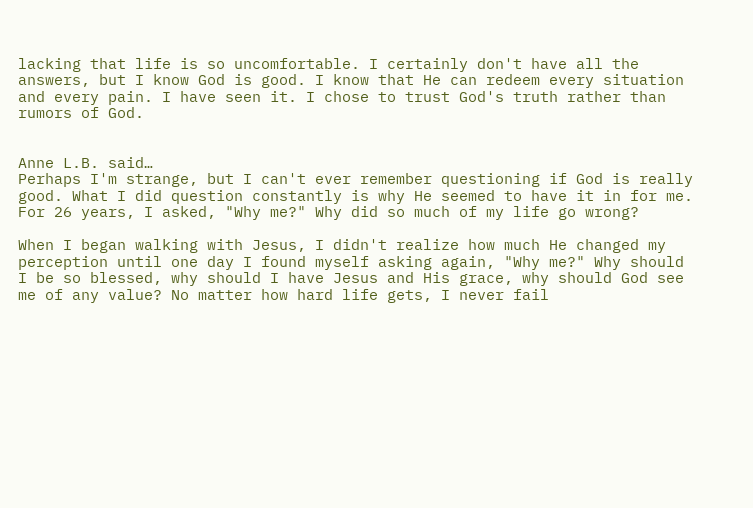lacking that life is so uncomfortable. I certainly don't have all the answers, but I know God is good. I know that He can redeem every situation and every pain. I have seen it. I chose to trust God's truth rather than rumors of God.


Anne L.B. said…
Perhaps I'm strange, but I can't ever remember questioning if God is really good. What I did question constantly is why He seemed to have it in for me. For 26 years, I asked, "Why me?" Why did so much of my life go wrong?

When I began walking with Jesus, I didn't realize how much He changed my perception until one day I found myself asking again, "Why me?" Why should I be so blessed, why should I have Jesus and His grace, why should God see me of any value? No matter how hard life gets, I never fail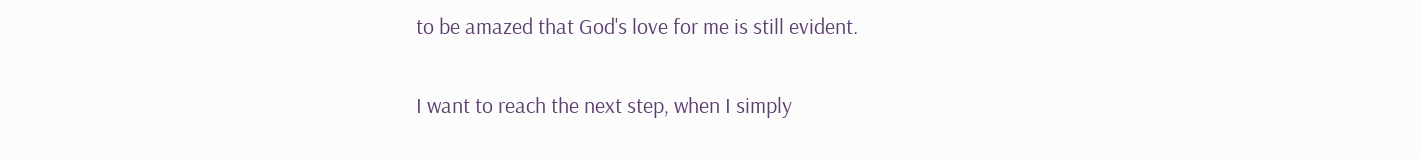to be amazed that God's love for me is still evident.

I want to reach the next step, when I simply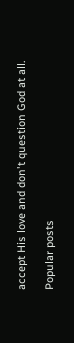accept His love and don't question God at all.

Popular posts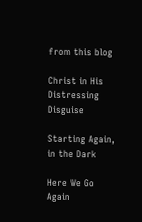from this blog

Christ in His Distressing Disguise

Starting Again, in the Dark

Here We Go Again